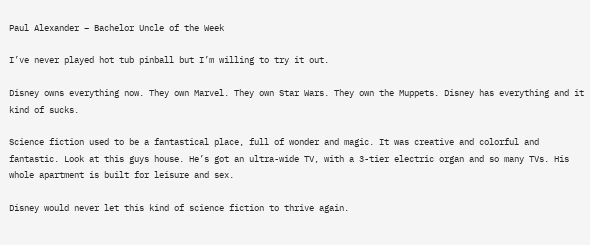Paul Alexander – Bachelor Uncle of the Week

I’ve never played hot tub pinball but I’m willing to try it out.

Disney owns everything now. They own Marvel. They own Star Wars. They own the Muppets. Disney has everything and it kind of sucks.

Science fiction used to be a fantastical place, full of wonder and magic. It was creative and colorful and fantastic. Look at this guys house. He’s got an ultra-wide TV, with a 3-tier electric organ and so many TVs. His whole apartment is built for leisure and sex.

Disney would never let this kind of science fiction to thrive again.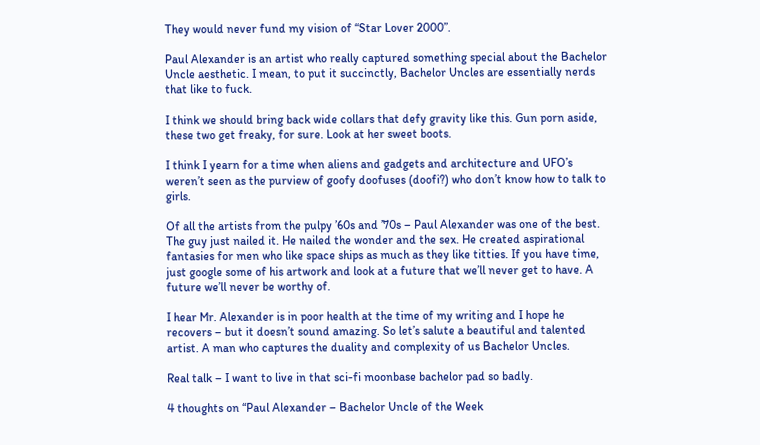They would never fund my vision of “Star Lover 2000”.

Paul Alexander is an artist who really captured something special about the Bachelor Uncle aesthetic. I mean, to put it succinctly, Bachelor Uncles are essentially nerds that like to fuck.

I think we should bring back wide collars that defy gravity like this. Gun porn aside, these two get freaky, for sure. Look at her sweet boots.

I think I yearn for a time when aliens and gadgets and architecture and UFO’s weren’t seen as the purview of goofy doofuses (doofi?) who don’t know how to talk to girls.

Of all the artists from the pulpy ’60s and ’70s – Paul Alexander was one of the best. The guy just nailed it. He nailed the wonder and the sex. He created aspirational fantasies for men who like space ships as much as they like titties. If you have time, just google some of his artwork and look at a future that we’ll never get to have. A future we’ll never be worthy of.

I hear Mr. Alexander is in poor health at the time of my writing and I hope he recovers – but it doesn’t sound amazing. So let’s salute a beautiful and talented artist. A man who captures the duality and complexity of us Bachelor Uncles.

Real talk – I want to live in that sci-fi moonbase bachelor pad so badly.

4 thoughts on “Paul Alexander – Bachelor Uncle of the Week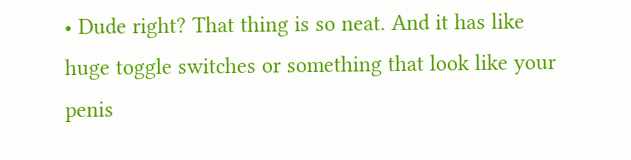• Dude right? That thing is so neat. And it has like huge toggle switches or something that look like your penis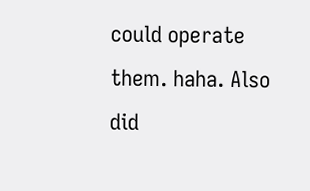could operate them. haha. Also did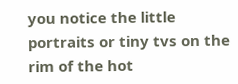you notice the little portraits or tiny tvs on the rim of the hot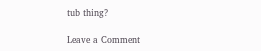tub thing?

Leave a Comment